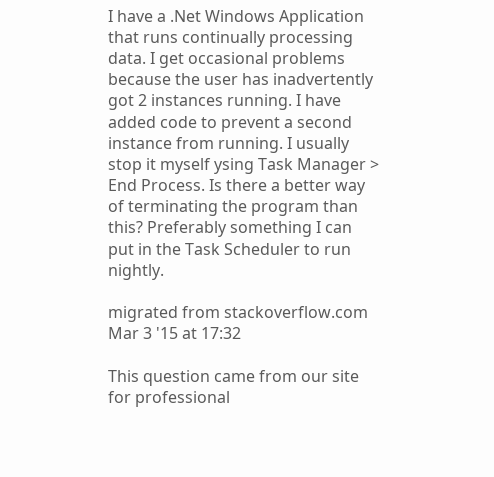I have a .Net Windows Application that runs continually processing data. I get occasional problems because the user has inadvertently got 2 instances running. I have added code to prevent a second instance from running. I usually stop it myself ysing Task Manager > End Process. Is there a better way of terminating the program than this? Preferably something I can put in the Task Scheduler to run nightly.

migrated from stackoverflow.com Mar 3 '15 at 17:32

This question came from our site for professional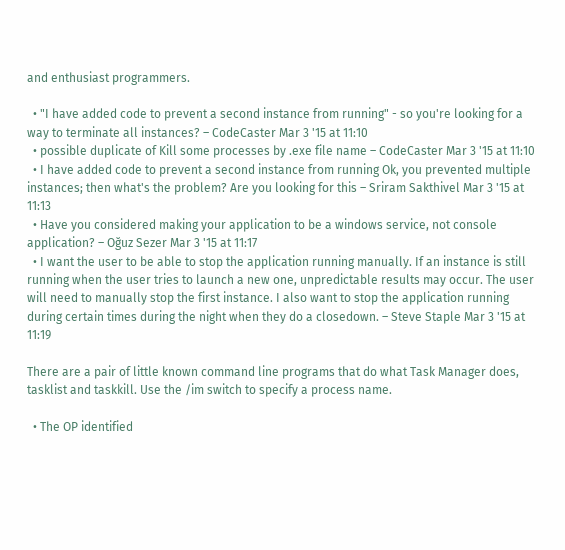and enthusiast programmers.

  • "I have added code to prevent a second instance from running" - so you're looking for a way to terminate all instances? – CodeCaster Mar 3 '15 at 11:10
  • possible duplicate of Kill some processes by .exe file name – CodeCaster Mar 3 '15 at 11:10
  • I have added code to prevent a second instance from running Ok, you prevented multiple instances; then what's the problem? Are you looking for this – Sriram Sakthivel Mar 3 '15 at 11:13
  • Have you considered making your application to be a windows service, not console application? – Oğuz Sezer Mar 3 '15 at 11:17
  • I want the user to be able to stop the application running manually. If an instance is still running when the user tries to launch a new one, unpredictable results may occur. The user will need to manually stop the first instance. I also want to stop the application running during certain times during the night when they do a closedown. – Steve Staple Mar 3 '15 at 11:19

There are a pair of little known command line programs that do what Task Manager does, tasklist and taskkill. Use the /im switch to specify a process name.

  • The OP identified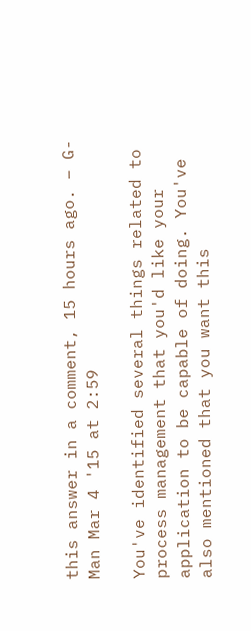this answer in a comment, 15 hours ago. – G-Man Mar 4 '15 at 2:59

You've identified several things related to process management that you'd like your application to be capable of doing. You've also mentioned that you want this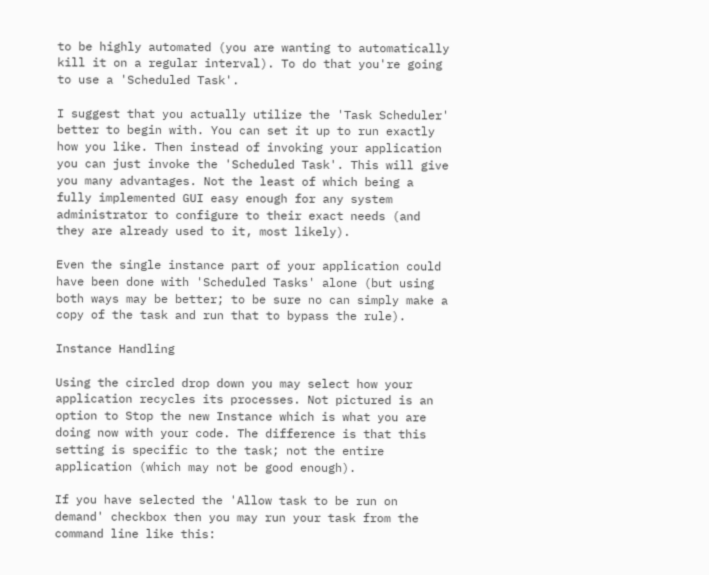to be highly automated (you are wanting to automatically kill it on a regular interval). To do that you're going to use a 'Scheduled Task'.

I suggest that you actually utilize the 'Task Scheduler' better to begin with. You can set it up to run exactly how you like. Then instead of invoking your application you can just invoke the 'Scheduled Task'. This will give you many advantages. Not the least of which being a fully implemented GUI easy enough for any system administrator to configure to their exact needs (and they are already used to it, most likely).

Even the single instance part of your application could have been done with 'Scheduled Tasks' alone (but using both ways may be better; to be sure no can simply make a copy of the task and run that to bypass the rule).

Instance Handling

Using the circled drop down you may select how your application recycles its processes. Not pictured is an option to Stop the new Instance which is what you are doing now with your code. The difference is that this setting is specific to the task; not the entire application (which may not be good enough).

If you have selected the 'Allow task to be run on demand' checkbox then you may run your task from the command line like this: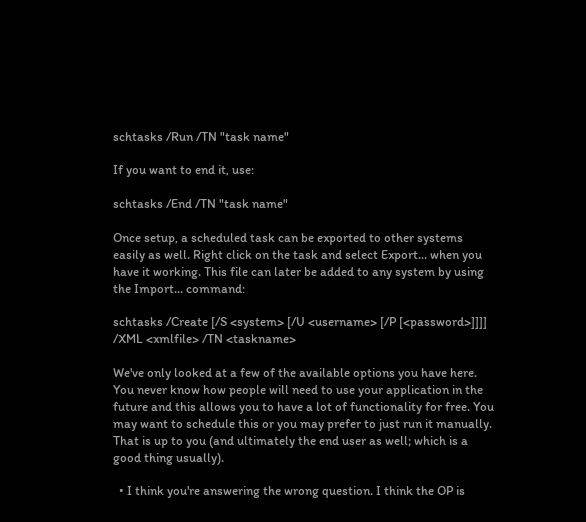schtasks /Run /TN "task name"

If you want to end it, use:

schtasks /End /TN "task name"

Once setup, a scheduled task can be exported to other systems easily as well. Right click on the task and select Export... when you have it working. This file can later be added to any system by using the Import... command:

schtasks /Create [/S <system> [/U <username> [/P [<password>]]]] /XML <xmlfile> /TN <taskname>

We've only looked at a few of the available options you have here. You never know how people will need to use your application in the future and this allows you to have a lot of functionality for free. You may want to schedule this or you may prefer to just run it manually. That is up to you (and ultimately the end user as well; which is a good thing usually).

  • I think you're answering the wrong question. I think the OP is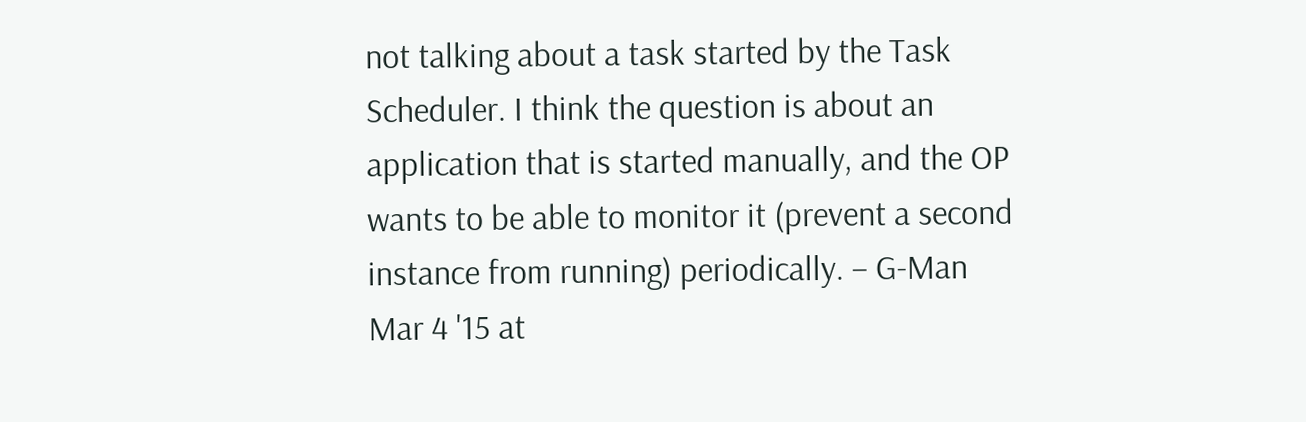not talking about a task started by the Task Scheduler. I think the question is about an application that is started manually, and the OP wants to be able to monitor it (prevent a second instance from running) periodically. – G-Man Mar 4 '15 at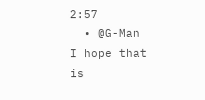2:57
  • @G-Man I hope that is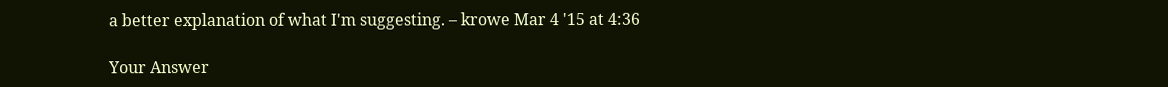a better explanation of what I'm suggesting. – krowe Mar 4 '15 at 4:36

Your Answer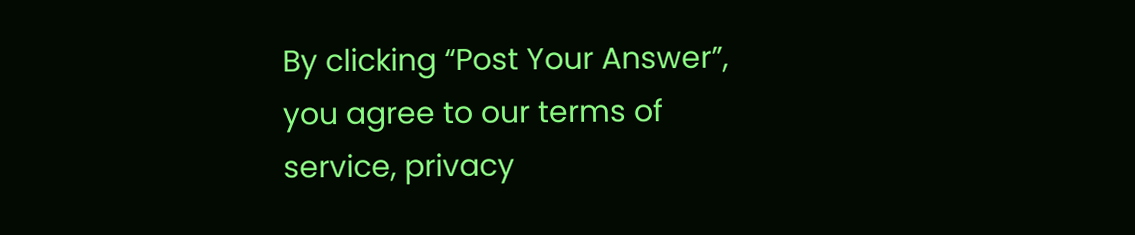By clicking “Post Your Answer”, you agree to our terms of service, privacy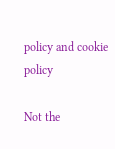policy and cookie policy

Not the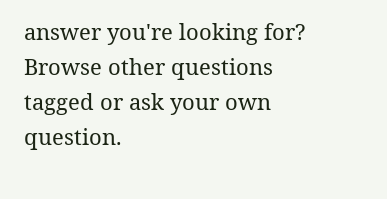answer you're looking for? Browse other questions tagged or ask your own question.